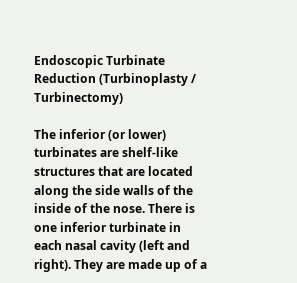Endoscopic Turbinate Reduction (Turbinoplasty / Turbinectomy)

The inferior (or lower) turbinates are shelf-like structures that are located along the side walls of the inside of the nose. There is one inferior turbinate in each nasal cavity (left and right). They are made up of a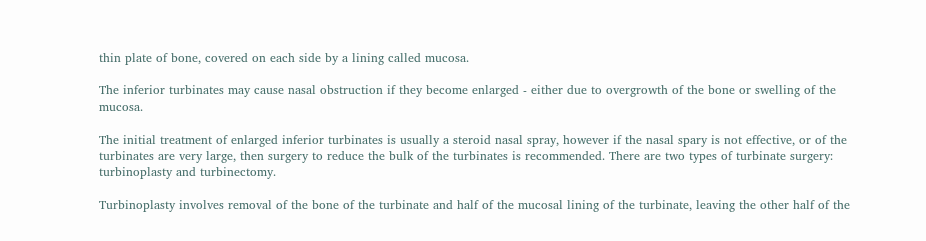thin plate of bone, covered on each side by a lining called mucosa.

The inferior turbinates may cause nasal obstruction if they become enlarged - either due to overgrowth of the bone or swelling of the mucosa.

The initial treatment of enlarged inferior turbinates is usually a steroid nasal spray, however if the nasal spary is not effective, or of the turbinates are very large, then surgery to reduce the bulk of the turbinates is recommended. There are two types of turbinate surgery: turbinoplasty and turbinectomy.

Turbinoplasty involves removal of the bone of the turbinate and half of the mucosal lining of the turbinate, leaving the other half of the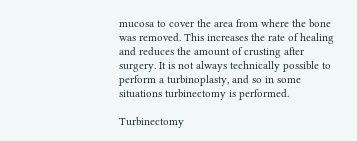mucosa to cover the area from where the bone was removed. This increases the rate of healing and reduces the amount of crusting after surgery. It is not always technically possible to perform a turbinoplasty, and so in some situations turbinectomy is performed.

Turbinectomy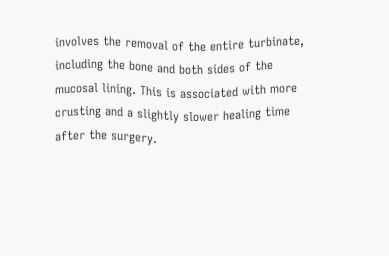involves the removal of the entire turbinate, including the bone and both sides of the mucosal lining. This is associated with more crusting and a slightly slower healing time after the surgery.